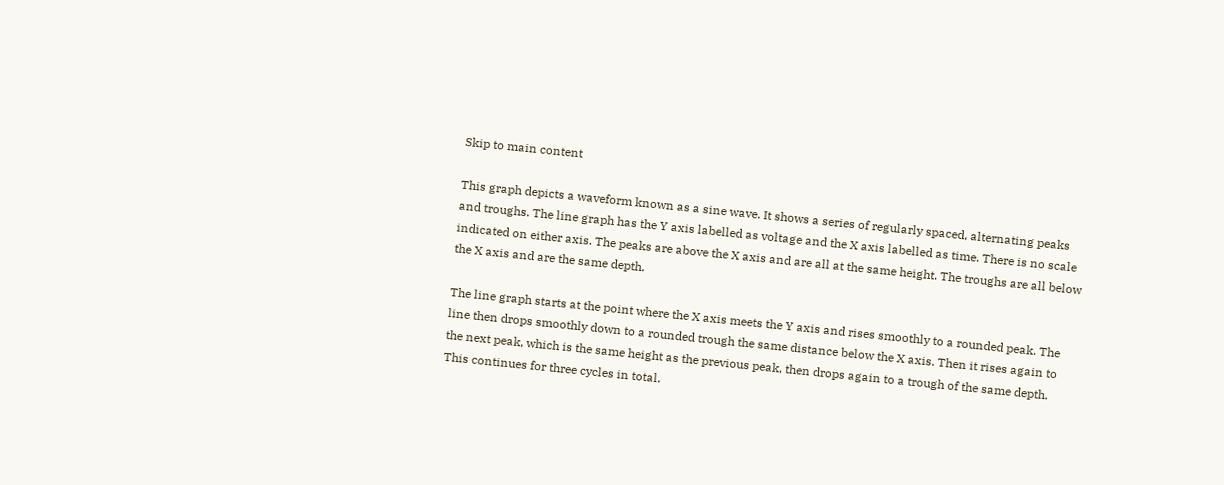Skip to main content

This graph depicts a waveform known as a sine wave. It shows a series of regularly spaced, alternating peaks and troughs. The line graph has the Y axis labelled as voltage and the X axis labelled as time. There is no scale indicated on either axis. The peaks are above the X axis and are all at the same height. The troughs are all below the X axis and are the same depth.

The line graph starts at the point where the X axis meets the Y axis and rises smoothly to a rounded peak. The line then drops smoothly down to a rounded trough the same distance below the X axis. Then it rises again to the next peak, which is the same height as the previous peak, then drops again to a trough of the same depth. This continues for three cycles in total.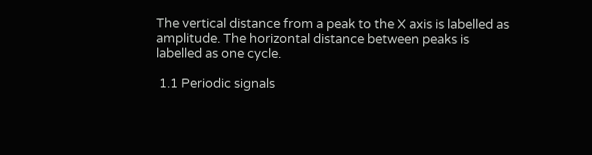The vertical distance from a peak to the X axis is labelled as amplitude. The horizontal distance between peaks is labelled as one cycle.

 1.1 Periodic signals